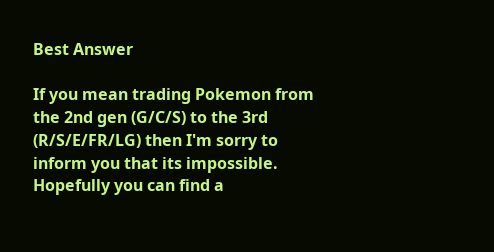Best Answer

If you mean trading Pokemon from the 2nd gen (G/C/S) to the 3rd (R/S/E/FR/LG) then I'm sorry to inform you that its impossible. Hopefully you can find a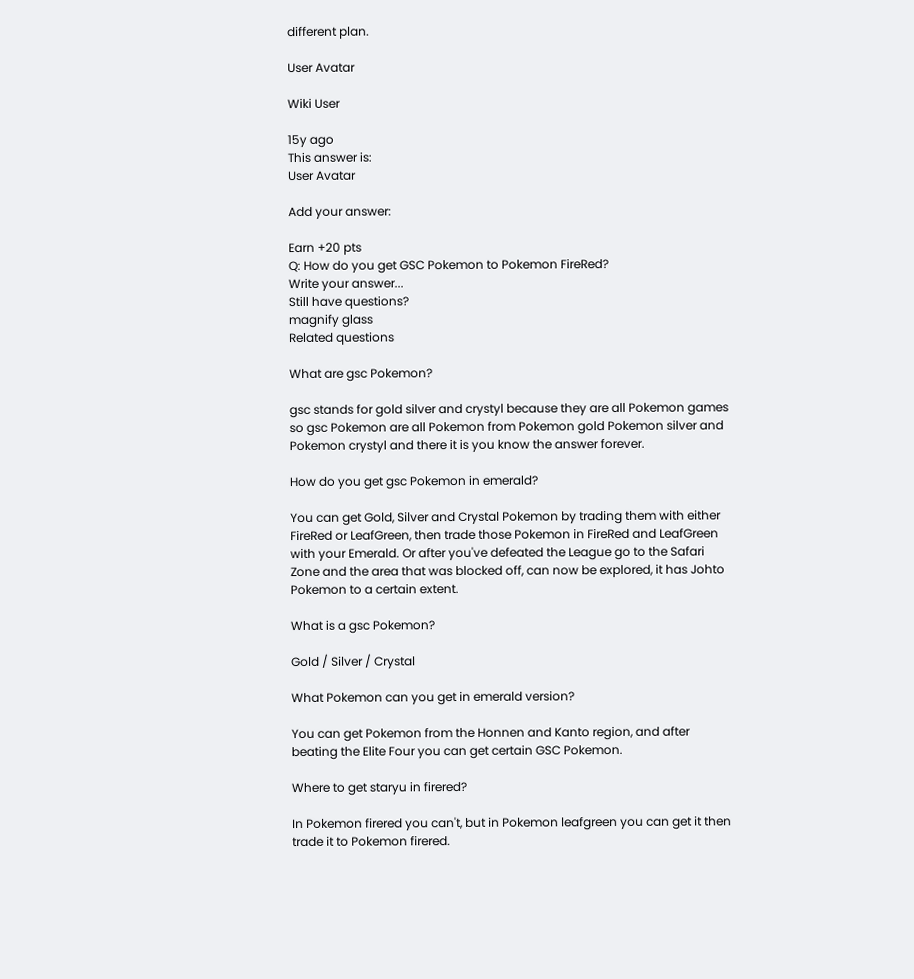different plan.

User Avatar

Wiki User

15y ago
This answer is:
User Avatar

Add your answer:

Earn +20 pts
Q: How do you get GSC Pokemon to Pokemon FireRed?
Write your answer...
Still have questions?
magnify glass
Related questions

What are gsc Pokemon?

gsc stands for gold silver and crystyl because they are all Pokemon games so gsc Pokemon are all Pokemon from Pokemon gold Pokemon silver and Pokemon crystyl and there it is you know the answer forever.

How do you get gsc Pokemon in emerald?

You can get Gold, Silver and Crystal Pokemon by trading them with either FireRed or LeafGreen, then trade those Pokemon in FireRed and LeafGreen with your Emerald. Or after you've defeated the League go to the Safari Zone and the area that was blocked off, can now be explored, it has Johto Pokemon to a certain extent.

What is a gsc Pokemon?

Gold / Silver / Crystal

What Pokemon can you get in emerald version?

You can get Pokemon from the Honnen and Kanto region, and after beating the Elite Four you can get certain GSC Pokemon.

Where to get staryu in firered?

In Pokemon firered you can't, but in Pokemon leafgreen you can get it then trade it to Pokemon firered.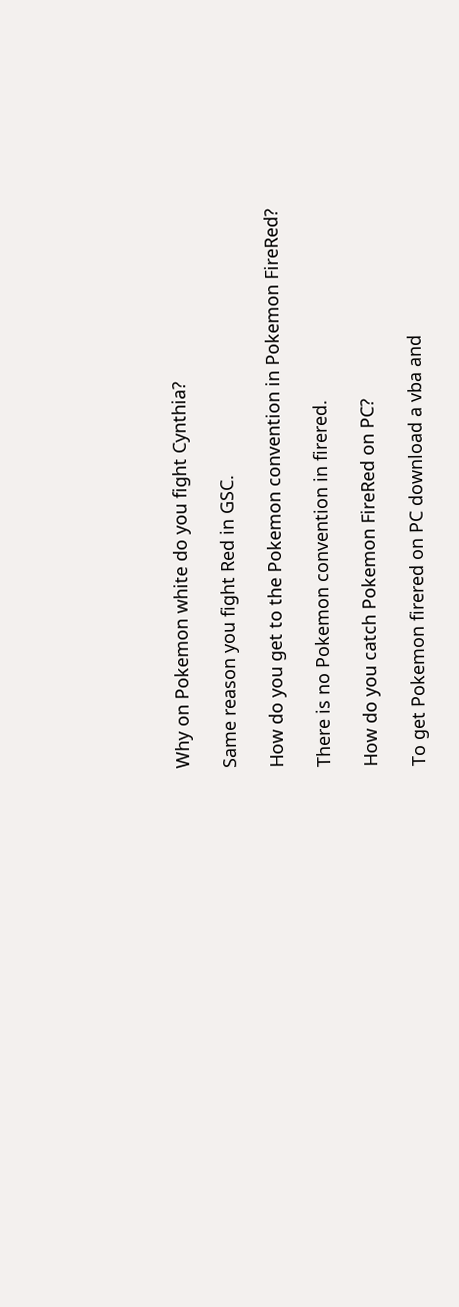Why on Pokemon white do you fight Cynthia?

Same reason you fight Red in GSC.

How do you get to the Pokemon convention in Pokemon FireRed?

There is no Pokemon convention in firered.

How do you catch Pokemon FireRed on PC?

To get Pokemon firered on PC download a vba and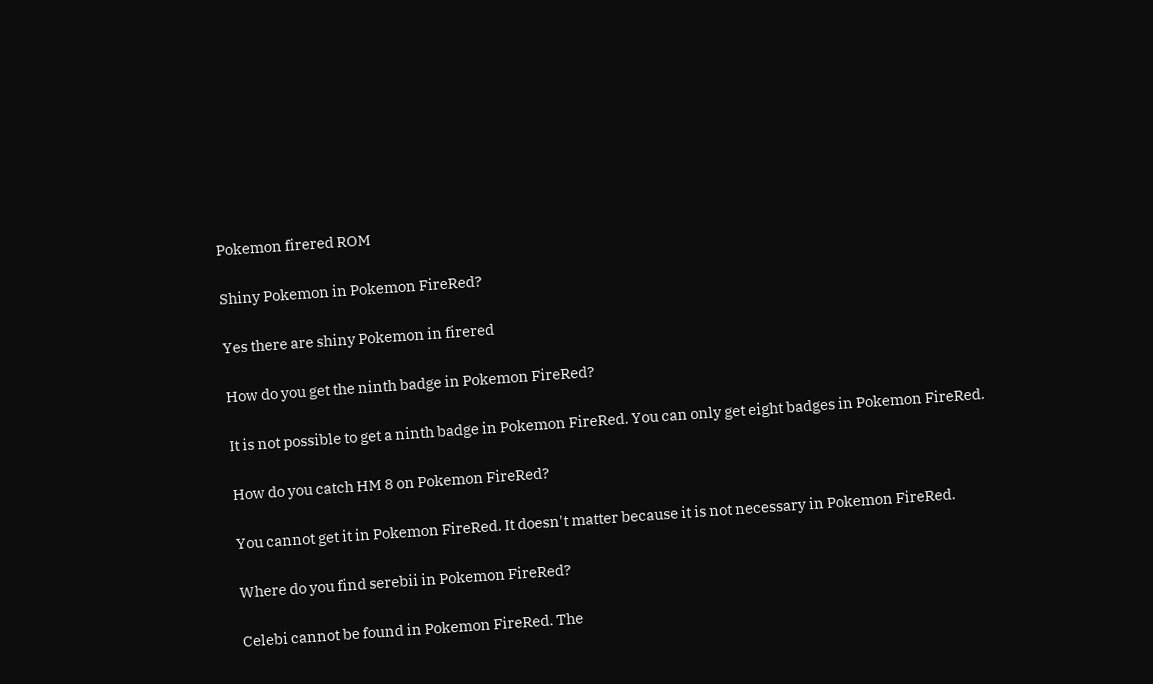Pokemon firered ROM

Shiny Pokemon in Pokemon FireRed?

Yes there are shiny Pokemon in firered

How do you get the ninth badge in Pokemon FireRed?

It is not possible to get a ninth badge in Pokemon FireRed. You can only get eight badges in Pokemon FireRed.

How do you catch HM 8 on Pokemon FireRed?

You cannot get it in Pokemon FireRed. It doesn't matter because it is not necessary in Pokemon FireRed.

Where do you find serebii in Pokemon FireRed?

Celebi cannot be found in Pokemon FireRed. The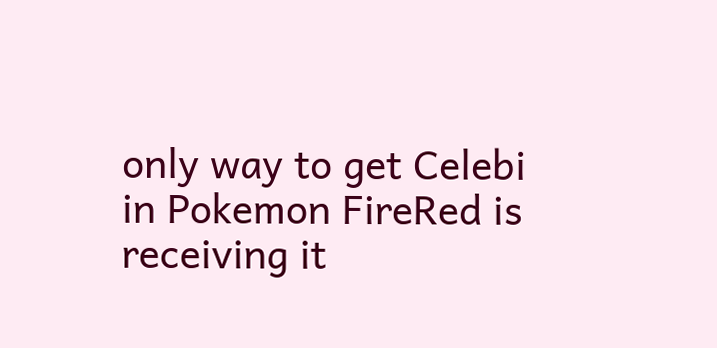only way to get Celebi in Pokemon FireRed is receiving it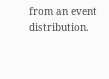from an event distribution.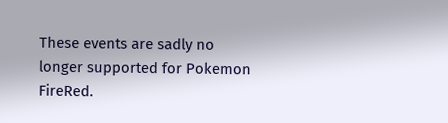These events are sadly no longer supported for Pokemon FireRed.